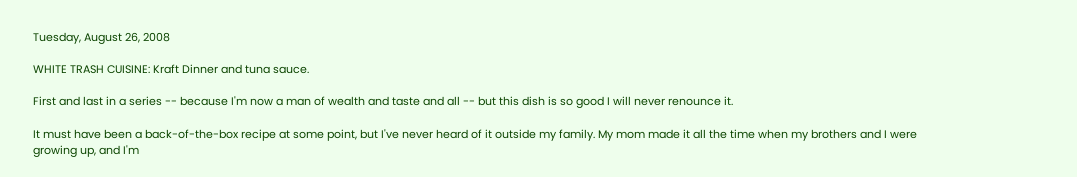Tuesday, August 26, 2008

WHITE TRASH CUISINE: Kraft Dinner and tuna sauce.

First and last in a series -- because I'm now a man of wealth and taste and all -- but this dish is so good I will never renounce it.

It must have been a back-of-the-box recipe at some point, but I've never heard of it outside my family. My mom made it all the time when my brothers and I were growing up, and I'm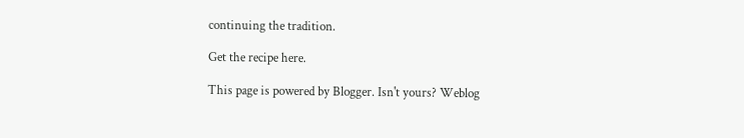continuing the tradition.

Get the recipe here.

This page is powered by Blogger. Isn't yours? Weblog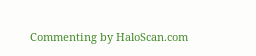Commenting by HaloScan.com